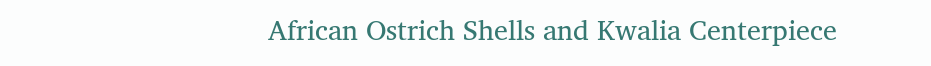African Ostrich Shells and Kwalia Centerpiece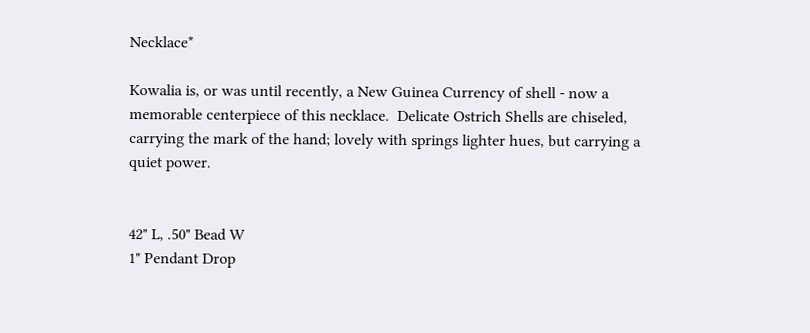Necklace*

Kowalia is, or was until recently, a New Guinea Currency of shell - now a memorable centerpiece of this necklace.  Delicate Ostrich Shells are chiseled, carrying the mark of the hand; lovely with springs lighter hues, but carrying a quiet power.


42" L, .50" Bead W
1" Pendant Drop